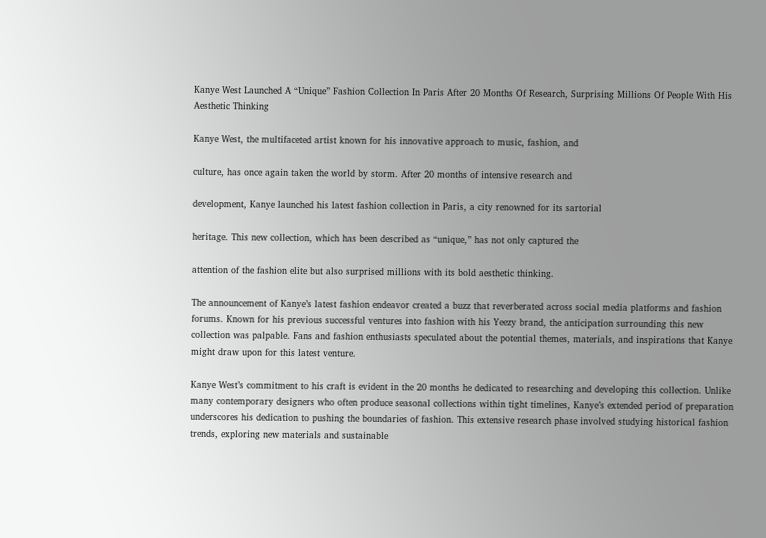Kanye West Launched A “Unique” Fashion Collection In Paris After 20 Months Of Research, Surprising Millions Of People With His Aesthetic Thinking

Kanye West, the multifaceted artist known for his innovative approach to music, fashion, and

culture, has once again taken the world by storm. After 20 months of intensive research and

development, Kanye launched his latest fashion collection in Paris, a city renowned for its sartorial

heritage. This new collection, which has been described as “unique,” has not only captured the

attention of the fashion elite but also surprised millions with its bold aesthetic thinking.

The announcement of Kanye’s latest fashion endeavor created a buzz that reverberated across social media platforms and fashion forums. Known for his previous successful ventures into fashion with his Yeezy brand, the anticipation surrounding this new collection was palpable. Fans and fashion enthusiasts speculated about the potential themes, materials, and inspirations that Kanye might draw upon for this latest venture.

Kanye West’s commitment to his craft is evident in the 20 months he dedicated to researching and developing this collection. Unlike many contemporary designers who often produce seasonal collections within tight timelines, Kanye’s extended period of preparation underscores his dedication to pushing the boundaries of fashion. This extensive research phase involved studying historical fashion trends, exploring new materials and sustainable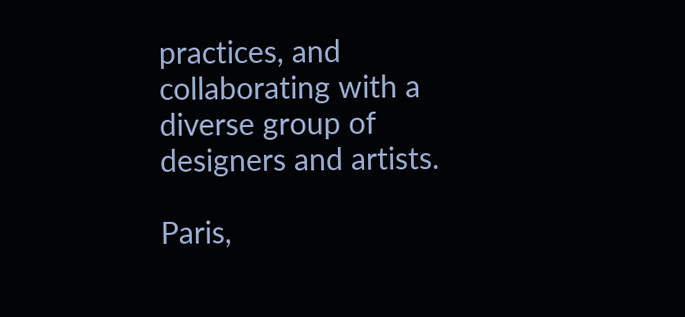practices, and collaborating with a diverse group of designers and artists.

Paris,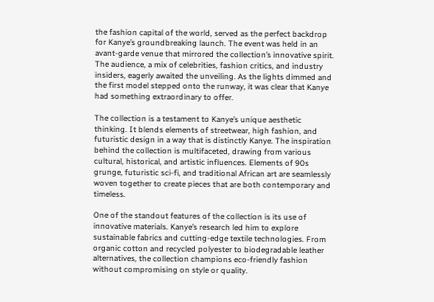the fashion capital of the world, served as the perfect backdrop for Kanye’s groundbreaking launch. The event was held in an avant-garde venue that mirrored the collection’s innovative spirit. The audience, a mix of celebrities, fashion critics, and industry insiders, eagerly awaited the unveiling. As the lights dimmed and the first model stepped onto the runway, it was clear that Kanye had something extraordinary to offer.

The collection is a testament to Kanye’s unique aesthetic thinking. It blends elements of streetwear, high fashion, and futuristic design in a way that is distinctly Kanye. The inspiration behind the collection is multifaceted, drawing from various cultural, historical, and artistic influences. Elements of 90s grunge, futuristic sci-fi, and traditional African art are seamlessly woven together to create pieces that are both contemporary and timeless.

One of the standout features of the collection is its use of innovative materials. Kanye’s research led him to explore sustainable fabrics and cutting-edge textile technologies. From organic cotton and recycled polyester to biodegradable leather alternatives, the collection champions eco-friendly fashion without compromising on style or quality.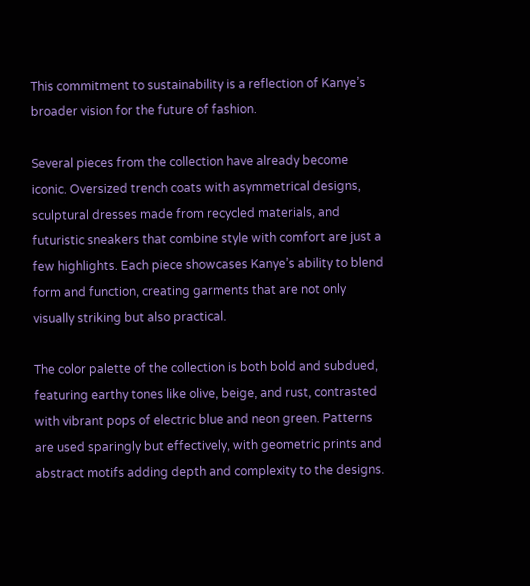This commitment to sustainability is a reflection of Kanye’s broader vision for the future of fashion.

Several pieces from the collection have already become iconic. Oversized trench coats with asymmetrical designs, sculptural dresses made from recycled materials, and futuristic sneakers that combine style with comfort are just a few highlights. Each piece showcases Kanye’s ability to blend form and function, creating garments that are not only visually striking but also practical.

The color palette of the collection is both bold and subdued, featuring earthy tones like olive, beige, and rust, contrasted with vibrant pops of electric blue and neon green. Patterns are used sparingly but effectively, with geometric prints and abstract motifs adding depth and complexity to the designs.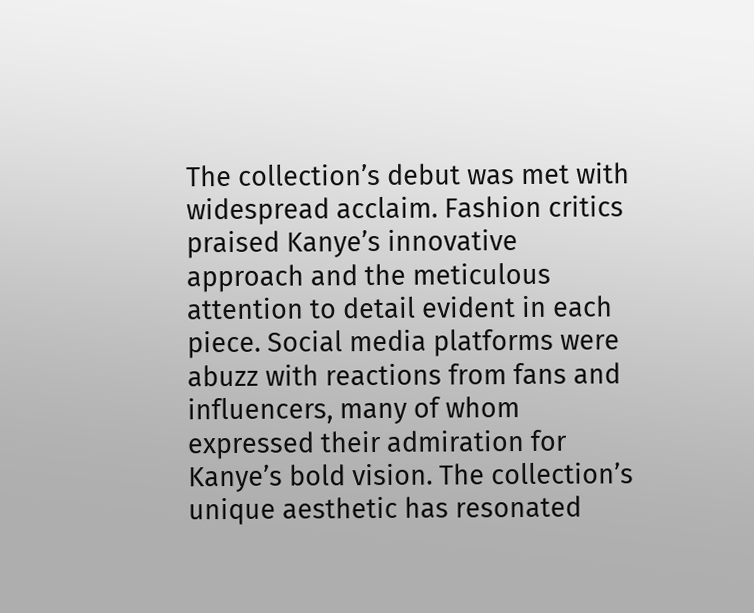The collection’s debut was met with widespread acclaim. Fashion critics praised Kanye’s innovative approach and the meticulous attention to detail evident in each piece. Social media platforms were abuzz with reactions from fans and influencers, many of whom expressed their admiration for Kanye’s bold vision. The collection’s unique aesthetic has resonated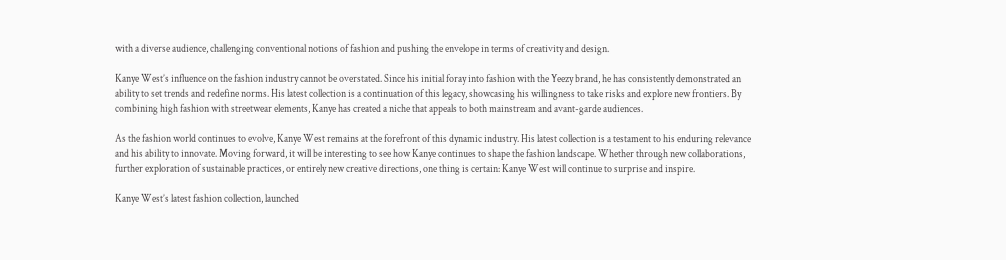with a diverse audience, challenging conventional notions of fashion and pushing the envelope in terms of creativity and design.

Kanye West’s influence on the fashion industry cannot be overstated. Since his initial foray into fashion with the Yeezy brand, he has consistently demonstrated an ability to set trends and redefine norms. His latest collection is a continuation of this legacy, showcasing his willingness to take risks and explore new frontiers. By combining high fashion with streetwear elements, Kanye has created a niche that appeals to both mainstream and avant-garde audiences.

As the fashion world continues to evolve, Kanye West remains at the forefront of this dynamic industry. His latest collection is a testament to his enduring relevance and his ability to innovate. Moving forward, it will be interesting to see how Kanye continues to shape the fashion landscape. Whether through new collaborations, further exploration of sustainable practices, or entirely new creative directions, one thing is certain: Kanye West will continue to surprise and inspire.

Kanye West’s latest fashion collection, launched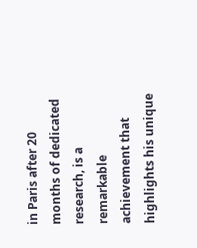in Paris after 20 months of dedicated research, is a remarkable achievement that highlights his unique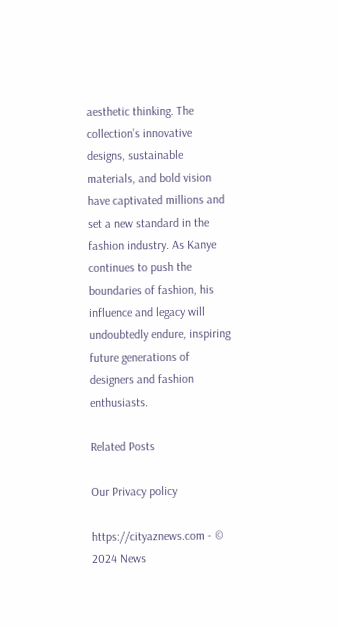aesthetic thinking. The collection’s innovative designs, sustainable materials, and bold vision have captivated millions and set a new standard in the fashion industry. As Kanye continues to push the boundaries of fashion, his influence and legacy will undoubtedly endure, inspiring future generations of designers and fashion enthusiasts.

Related Posts

Our Privacy policy

https://cityaznews.com - © 2024 News